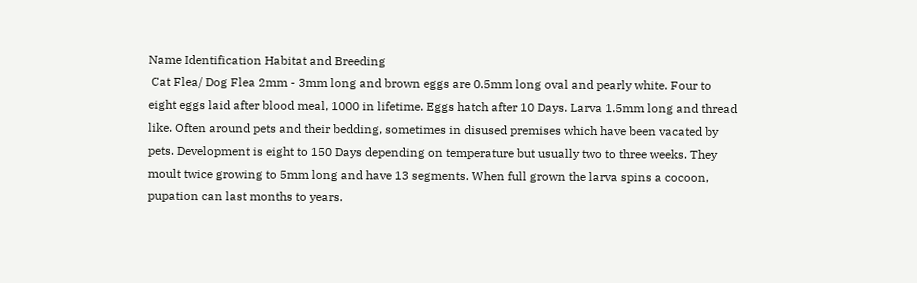Name Identification Habitat and Breeding
 Cat Flea/ Dog Flea 2mm - 3mm long and brown eggs are 0.5mm long oval and pearly white. Four to eight eggs laid after blood meal, 1000 in lifetime. Eggs hatch after 10 Days. Larva 1.5mm long and thread like. Often around pets and their bedding, sometimes in disused premises which have been vacated by pets. Development is eight to 150 Days depending on temperature but usually two to three weeks. They moult twice growing to 5mm long and have 13 segments. When full grown the larva spins a cocoon, pupation can last months to years.